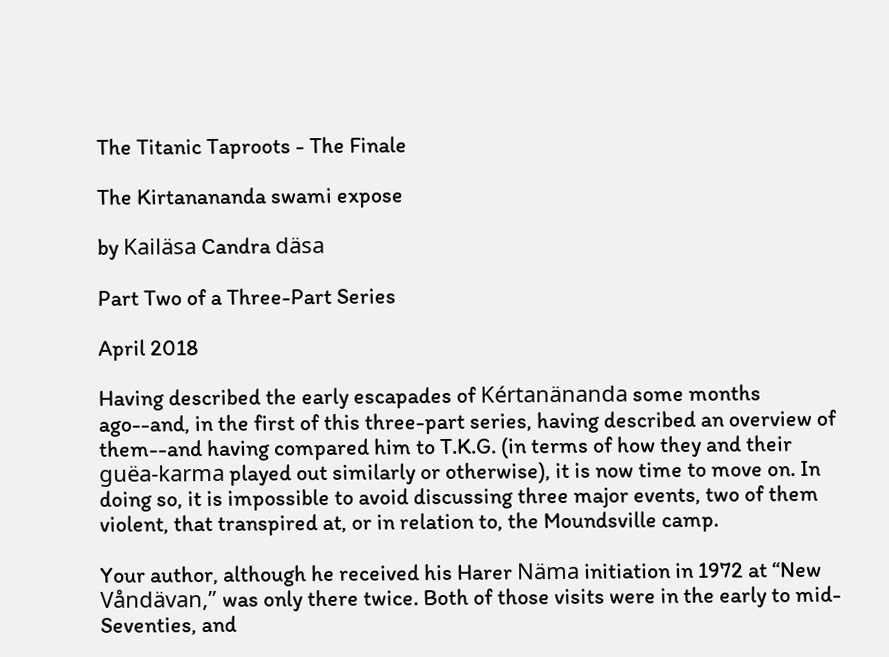The Titanic Taproots - The Finale

The Kirtanananda swami expose

by Kailäsa Candra däsa

Part Two of a Three-Part Series

April 2018

Having described the early escapades of Kértanänanda some months ago--and, in the first of this three-part series, having described an overview of them--and having compared him to T.K.G. (in terms of how they and their guëa-karma played out similarly or otherwise), it is now time to move on. In doing so, it is impossible to avoid discussing three major events, two of them violent, that transpired at, or in relation to, the Moundsville camp.

Your author, although he received his Harer Näma initiation in 1972 at “New Våndävan,” was only there twice. Both of those visits were in the early to mid-Seventies, and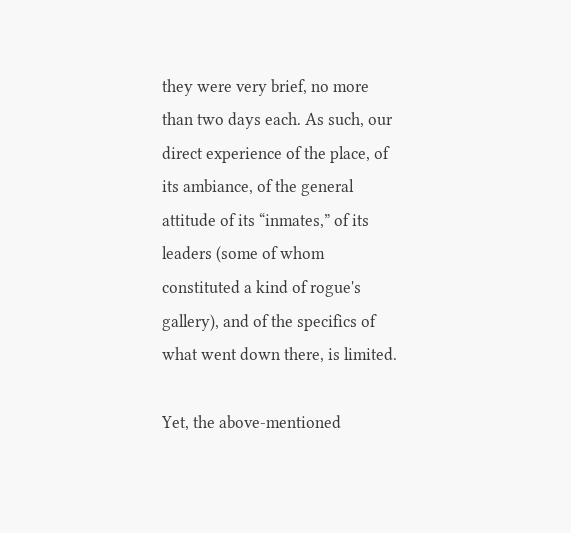they were very brief, no more than two days each. As such, our direct experience of the place, of its ambiance, of the general attitude of its “inmates,” of its leaders (some of whom constituted a kind of rogue's gallery), and of the specifics of what went down there, is limited.

Yet, the above-mentioned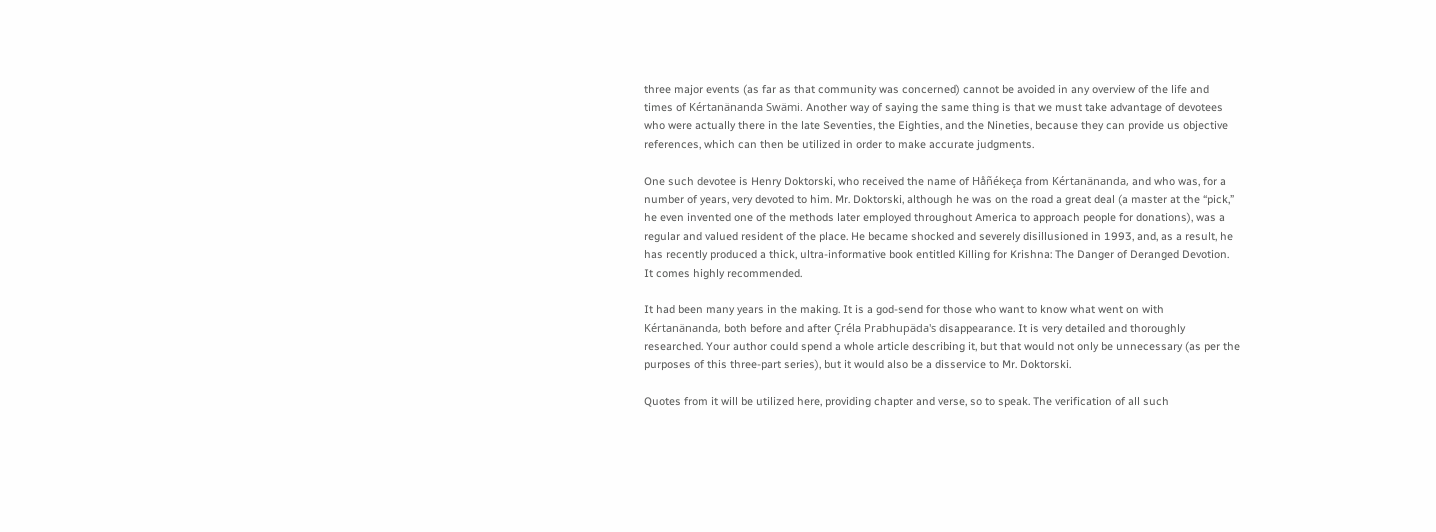three major events (as far as that community was concerned) cannot be avoided in any overview of the life and times of Kértanänanda Swämi. Another way of saying the same thing is that we must take advantage of devotees who were actually there in the late Seventies, the Eighties, and the Nineties, because they can provide us objective references, which can then be utilized in order to make accurate judgments.

One such devotee is Henry Doktorski, who received the name of Håñékeça from Kértanänanda, and who was, for a number of years, very devoted to him. Mr. Doktorski, although he was on the road a great deal (a master at the “pick,” he even invented one of the methods later employed throughout America to approach people for donations), was a regular and valued resident of the place. He became shocked and severely disillusioned in 1993, and, as a result, he has recently produced a thick, ultra-informative book entitled Killing for Krishna: The Danger of Deranged Devotion. It comes highly recommended.

It had been many years in the making. It is a god-send for those who want to know what went on with Kértanänanda, both before and after Çréla Prabhupäda's disappearance. It is very detailed and thoroughly researched. Your author could spend a whole article describing it, but that would not only be unnecessary (as per the purposes of this three-part series), but it would also be a disservice to Mr. Doktorski.

Quotes from it will be utilized here, providing chapter and verse, so to speak. The verification of all such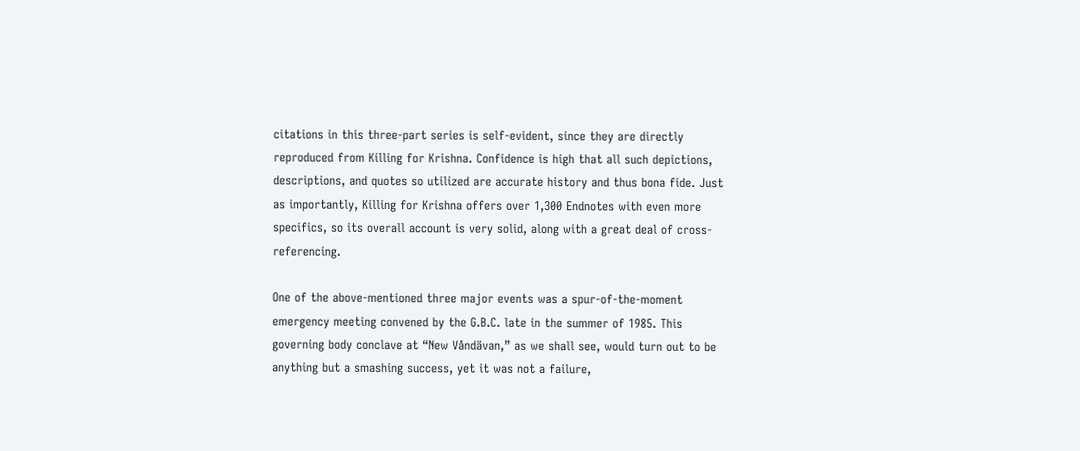citations in this three-part series is self-evident, since they are directly reproduced from Killing for Krishna. Confidence is high that all such depictions, descriptions, and quotes so utilized are accurate history and thus bona fide. Just as importantly, Killing for Krishna offers over 1,300 Endnotes with even more specifics, so its overall account is very solid, along with a great deal of cross-referencing.

One of the above-mentioned three major events was a spur-of-the-moment emergency meeting convened by the G.B.C. late in the summer of 1985. This governing body conclave at “New Våndävan,” as we shall see, would turn out to be anything but a smashing success, yet it was not a failure,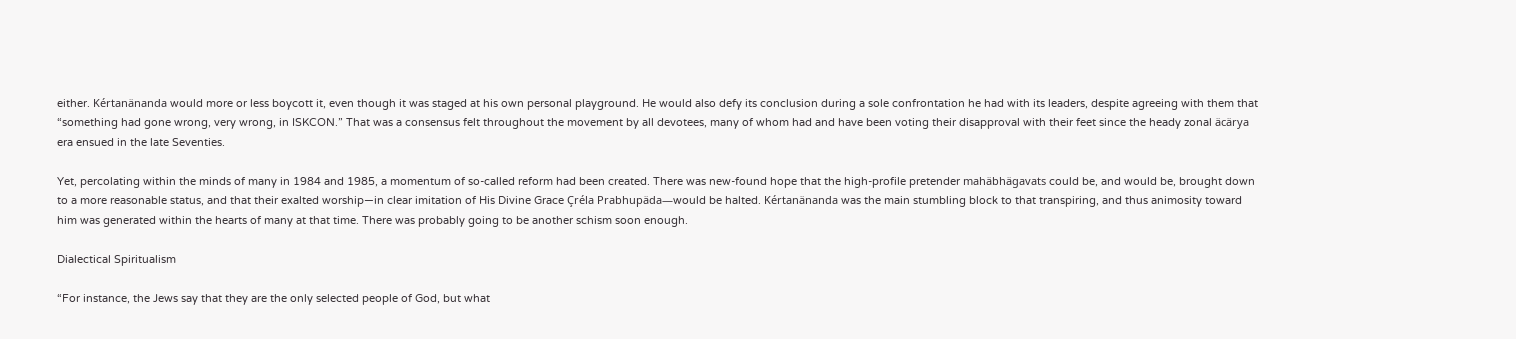either. Kértanänanda would more or less boycott it, even though it was staged at his own personal playground. He would also defy its conclusion during a sole confrontation he had with its leaders, despite agreeing with them that “something had gone wrong, very wrong, in ISKCON.” That was a consensus felt throughout the movement by all devotees, many of whom had and have been voting their disapproval with their feet since the heady zonal äcärya era ensued in the late Seventies.

Yet, percolating within the minds of many in 1984 and 1985, a momentum of so-called reform had been created. There was new-found hope that the high-profile pretender mahäbhägavats could be, and would be, brought down to a more reasonable status, and that their exalted worship—in clear imitation of His Divine Grace Çréla Prabhupäda—would be halted. Kértanänanda was the main stumbling block to that transpiring, and thus animosity toward him was generated within the hearts of many at that time. There was probably going to be another schism soon enough.

Dialectical Spiritualism

“For instance, the Jews say that they are the only selected people of God, but what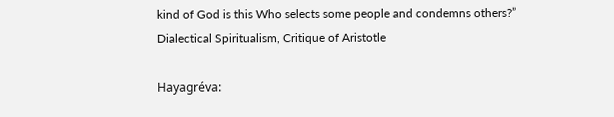kind of God is this Who selects some people and condemns others?”
Dialectical Spiritualism, Critique of Aristotle

Hayagréva: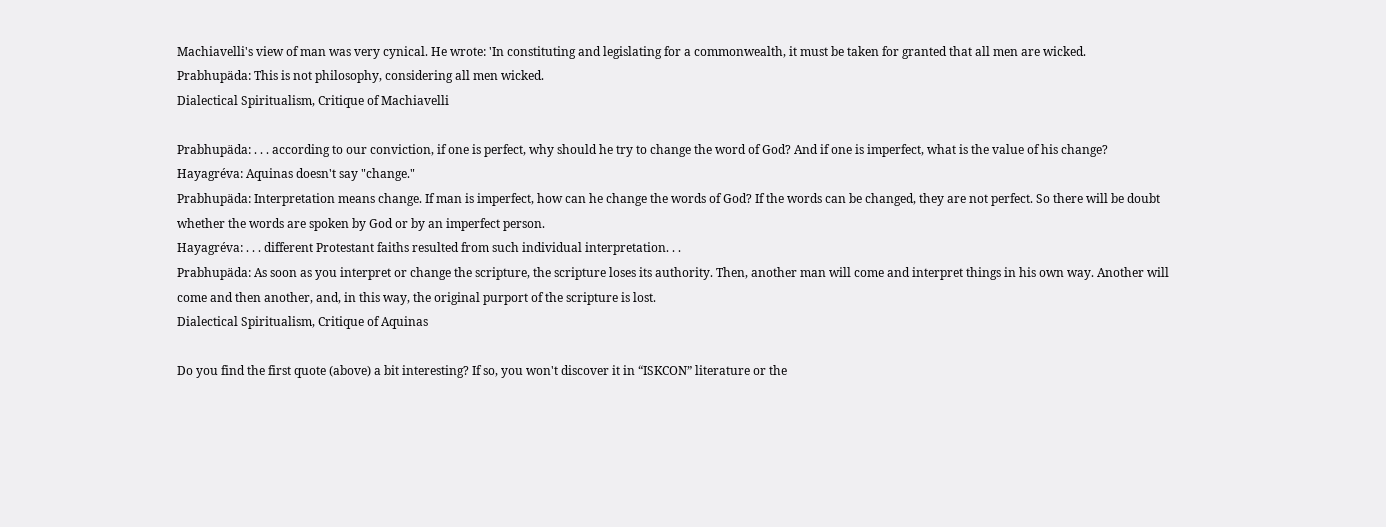Machiavelli's view of man was very cynical. He wrote: 'In constituting and legislating for a commonwealth, it must be taken for granted that all men are wicked.
Prabhupäda: This is not philosophy, considering all men wicked.
Dialectical Spiritualism, Critique of Machiavelli

Prabhupäda: . . . according to our conviction, if one is perfect, why should he try to change the word of God? And if one is imperfect, what is the value of his change?
Hayagréva: Aquinas doesn't say "change."
Prabhupäda: Interpretation means change. If man is imperfect, how can he change the words of God? If the words can be changed, they are not perfect. So there will be doubt whether the words are spoken by God or by an imperfect person.
Hayagréva: . . . different Protestant faiths resulted from such individual interpretation. . .
Prabhupäda: As soon as you interpret or change the scripture, the scripture loses its authority. Then, another man will come and interpret things in his own way. Another will come and then another, and, in this way, the original purport of the scripture is lost.
Dialectical Spiritualism, Critique of Aquinas

Do you find the first quote (above) a bit interesting? If so, you won't discover it in “ISKCON” literature or the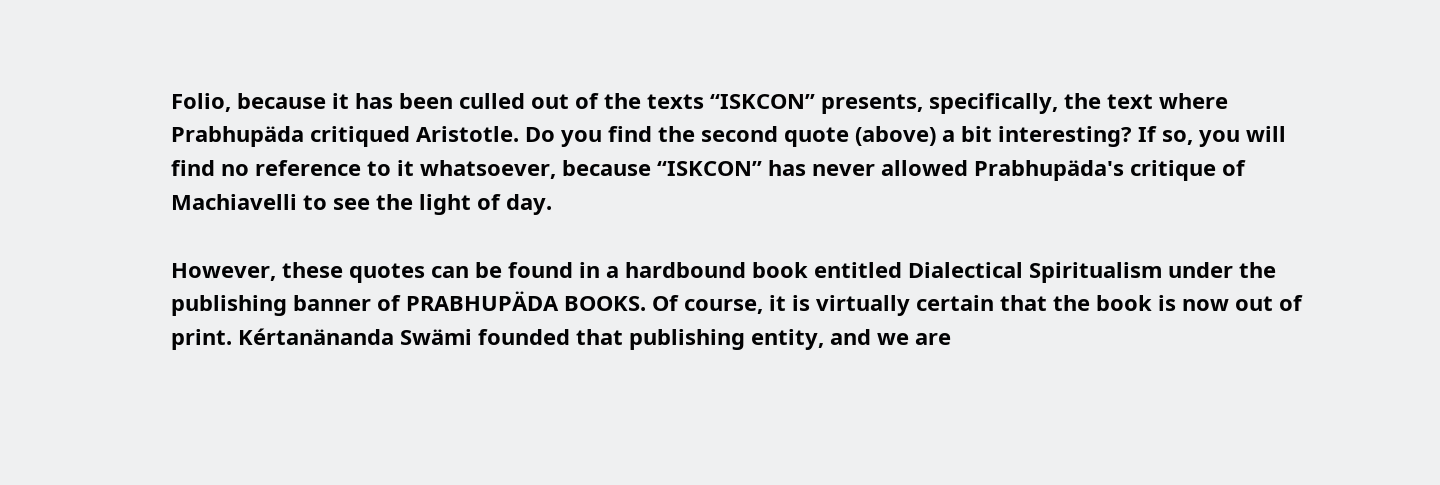Folio, because it has been culled out of the texts “ISKCON” presents, specifically, the text where Prabhupäda critiqued Aristotle. Do you find the second quote (above) a bit interesting? If so, you will find no reference to it whatsoever, because “ISKCON” has never allowed Prabhupäda's critique of Machiavelli to see the light of day.

However, these quotes can be found in a hardbound book entitled Dialectical Spiritualism under the publishing banner of PRABHUPÄDA BOOKS. Of course, it is virtually certain that the book is now out of print. Kértanänanda Swämi founded that publishing entity, and we are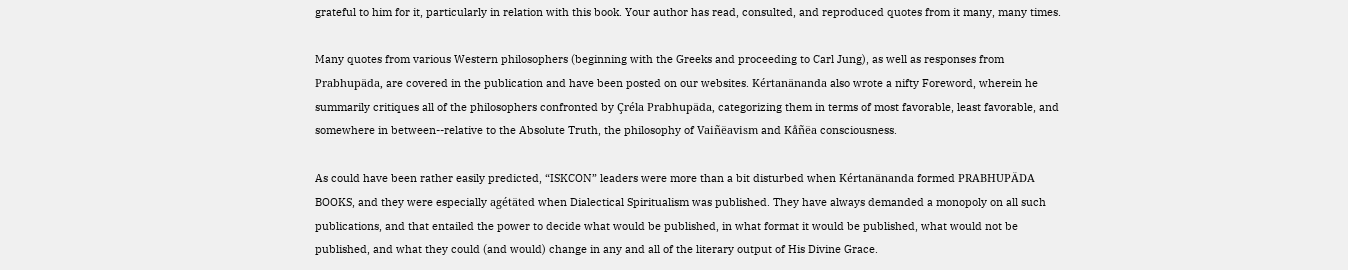grateful to him for it, particularly in relation with this book. Your author has read, consulted, and reproduced quotes from it many, many times.

Many quotes from various Western philosophers (beginning with the Greeks and proceeding to Carl Jung), as well as responses from Prabhupäda, are covered in the publication and have been posted on our websites. Kértanänanda also wrote a nifty Foreword, wherein he summarily critiques all of the philosophers confronted by Çréla Prabhupäda, categorizing them in terms of most favorable, least favorable, and somewhere in between--relative to the Absolute Truth, the philosophy of Vaiñëavism and Kåñëa consciousness.

As could have been rather easily predicted, “ISKCON” leaders were more than a bit disturbed when Kértanänanda formed PRABHUPÄDA BOOKS, and they were especially agétäted when Dialectical Spiritualism was published. They have always demanded a monopoly on all such publications, and that entailed the power to decide what would be published, in what format it would be published, what would not be published, and what they could (and would) change in any and all of the literary output of His Divine Grace.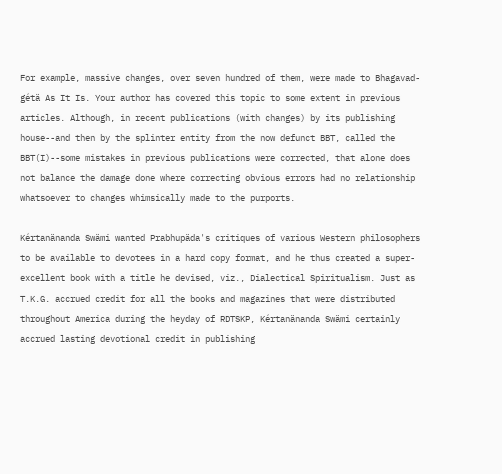For example, massive changes, over seven hundred of them, were made to Bhagavad-gétä As It Is. Your author has covered this topic to some extent in previous articles. Although, in recent publications (with changes) by its publishing house--and then by the splinter entity from the now defunct BBT, called the BBT(I)--some mistakes in previous publications were corrected, that alone does not balance the damage done where correcting obvious errors had no relationship whatsoever to changes whimsically made to the purports.

Kértanänanda Swämi wanted Prabhupäda's critiques of various Western philosophers to be available to devotees in a hard copy format, and he thus created a super-excellent book with a title he devised, viz., Dialectical Spiritualism. Just as T.K.G. accrued credit for all the books and magazines that were distributed throughout America during the heyday of RDTSKP, Kértanänanda Swämi certainly accrued lasting devotional credit in publishing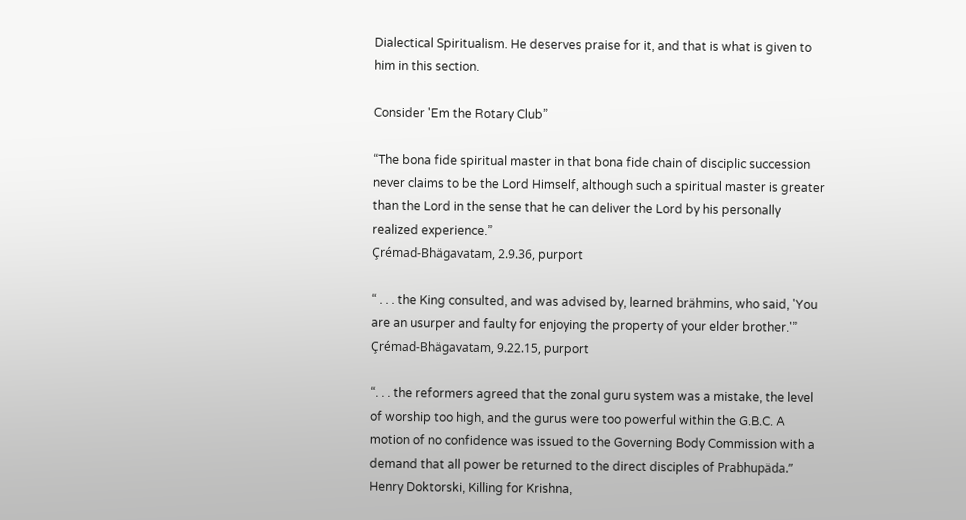Dialectical Spiritualism. He deserves praise for it, and that is what is given to him in this section.

Consider 'Em the Rotary Club”

“The bona fide spiritual master in that bona fide chain of disciplic succession never claims to be the Lord Himself, although such a spiritual master is greater than the Lord in the sense that he can deliver the Lord by his personally realized experience.”
Çrémad-Bhägavatam, 2.9.36, purport

“ . . . the King consulted, and was advised by, learned brähmins, who said, 'You are an usurper and faulty for enjoying the property of your elder brother.'”
Çrémad-Bhägavatam, 9.22.15, purport

“. . . the reformers agreed that the zonal guru system was a mistake, the level of worship too high, and the gurus were too powerful within the G.B.C. A motion of no confidence was issued to the Governing Body Commission with a demand that all power be returned to the direct disciples of Prabhupäda.”
Henry Doktorski, Killing for Krishna,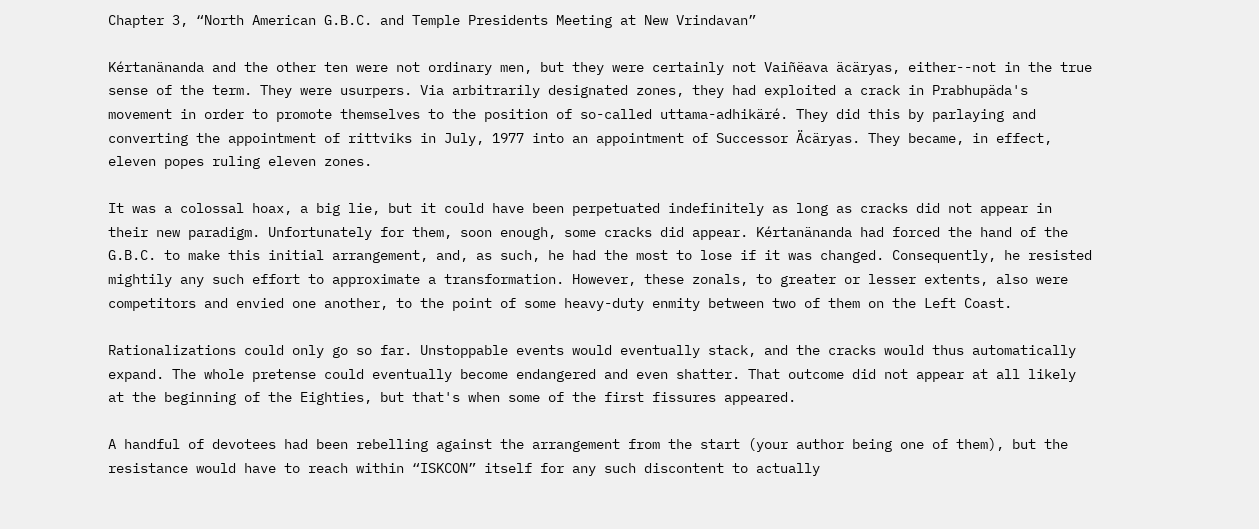Chapter 3, “North American G.B.C. and Temple Presidents Meeting at New Vrindavan”

Kértanänanda and the other ten were not ordinary men, but they were certainly not Vaiñëava äcäryas, either--not in the true sense of the term. They were usurpers. Via arbitrarily designated zones, they had exploited a crack in Prabhupäda's movement in order to promote themselves to the position of so-called uttama-adhikäré. They did this by parlaying and converting the appointment of rittviks in July, 1977 into an appointment of Successor Äcäryas. They became, in effect, eleven popes ruling eleven zones.

It was a colossal hoax, a big lie, but it could have been perpetuated indefinitely as long as cracks did not appear in their new paradigm. Unfortunately for them, soon enough, some cracks did appear. Kértanänanda had forced the hand of the G.B.C. to make this initial arrangement, and, as such, he had the most to lose if it was changed. Consequently, he resisted mightily any such effort to approximate a transformation. However, these zonals, to greater or lesser extents, also were competitors and envied one another, to the point of some heavy-duty enmity between two of them on the Left Coast.

Rationalizations could only go so far. Unstoppable events would eventually stack, and the cracks would thus automatically expand. The whole pretense could eventually become endangered and even shatter. That outcome did not appear at all likely at the beginning of the Eighties, but that's when some of the first fissures appeared.

A handful of devotees had been rebelling against the arrangement from the start (your author being one of them), but the resistance would have to reach within “ISKCON” itself for any such discontent to actually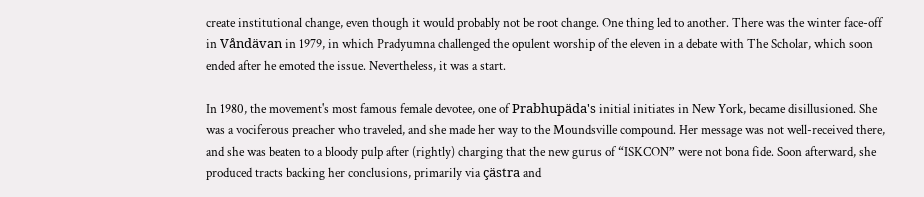create institutional change, even though it would probably not be root change. One thing led to another. There was the winter face-off in Våndävan in 1979, in which Pradyumna challenged the opulent worship of the eleven in a debate with The Scholar, which soon ended after he emoted the issue. Nevertheless, it was a start.

In 1980, the movement's most famous female devotee, one of Prabhupäda's initial initiates in New York, became disillusioned. She was a vociferous preacher who traveled, and she made her way to the Moundsville compound. Her message was not well-received there, and she was beaten to a bloody pulp after (rightly) charging that the new gurus of “ISKCON” were not bona fide. Soon afterward, she produced tracts backing her conclusions, primarily via çästra and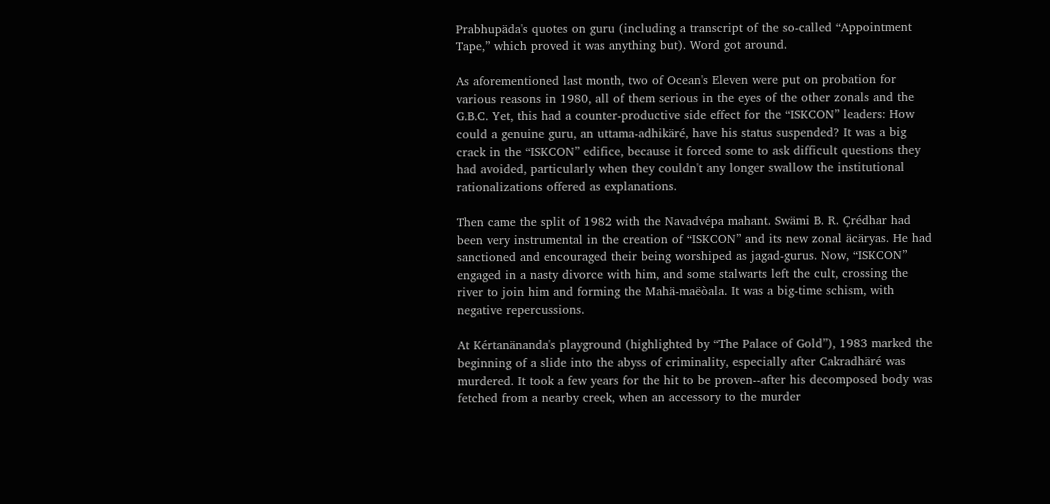Prabhupäda's quotes on guru (including a transcript of the so-called “Appointment Tape,” which proved it was anything but). Word got around.

As aforementioned last month, two of Ocean's Eleven were put on probation for various reasons in 1980, all of them serious in the eyes of the other zonals and the G.B.C. Yet, this had a counter-productive side effect for the “ISKCON” leaders: How could a genuine guru, an uttama-adhikäré, have his status suspended? It was a big crack in the “ISKCON” edifice, because it forced some to ask difficult questions they had avoided, particularly when they couldn't any longer swallow the institutional rationalizations offered as explanations.

Then came the split of 1982 with the Navadvépa mahant. Swämi B. R. Çrédhar had been very instrumental in the creation of “ISKCON” and its new zonal äcäryas. He had sanctioned and encouraged their being worshiped as jagad-gurus. Now, “ISKCON” engaged in a nasty divorce with him, and some stalwarts left the cult, crossing the river to join him and forming the Mahä-maëòala. It was a big-time schism, with negative repercussions.

At Kértanänanda's playground (highlighted by “The Palace of Gold”), 1983 marked the beginning of a slide into the abyss of criminality, especially after Cakradhäré was murdered. It took a few years for the hit to be proven--after his decomposed body was fetched from a nearby creek, when an accessory to the murder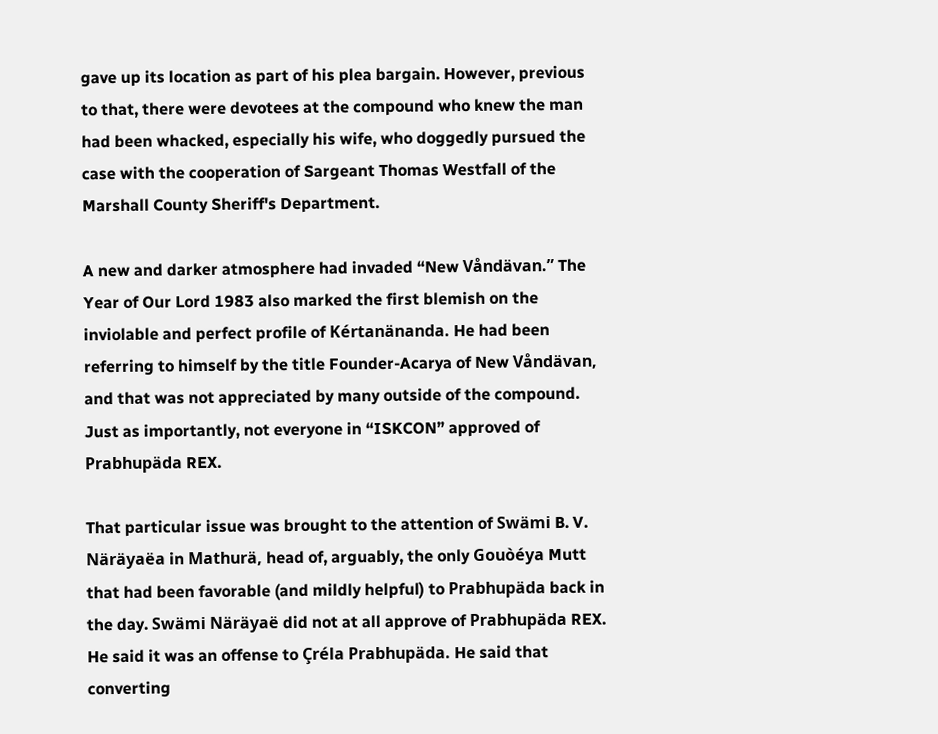gave up its location as part of his plea bargain. However, previous to that, there were devotees at the compound who knew the man had been whacked, especially his wife, who doggedly pursued the case with the cooperation of Sargeant Thomas Westfall of the Marshall County Sheriff's Department.

A new and darker atmosphere had invaded “New Våndävan.” The Year of Our Lord 1983 also marked the first blemish on the inviolable and perfect profile of Kértanänanda. He had been referring to himself by the title Founder-Acarya of New Våndävan, and that was not appreciated by many outside of the compound. Just as importantly, not everyone in “ISKCON” approved of Prabhupäda REX.

That particular issue was brought to the attention of Swämi B. V. Näräyaëa in Mathurä, head of, arguably, the only Gouòéya Mutt that had been favorable (and mildly helpful) to Prabhupäda back in the day. Swämi Näräyaë did not at all approve of Prabhupäda REX. He said it was an offense to Çréla Prabhupäda. He said that converting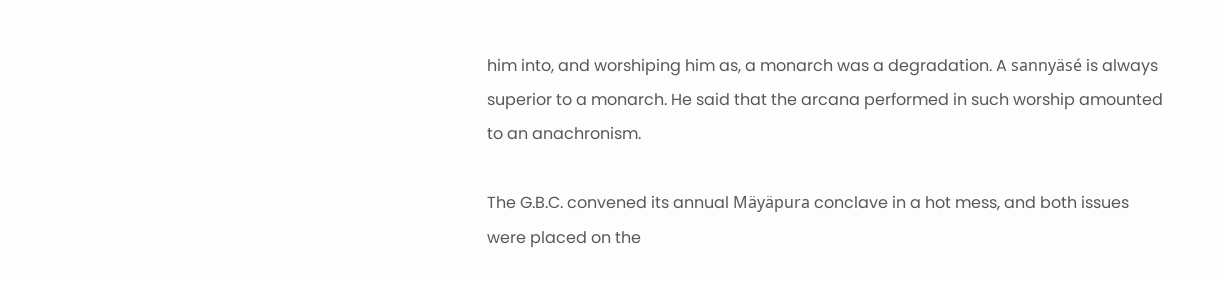him into, and worshiping him as, a monarch was a degradation. A sannyäsé is always superior to a monarch. He said that the arcana performed in such worship amounted to an anachronism.

The G.B.C. convened its annual Mäyäpura conclave in a hot mess, and both issues were placed on the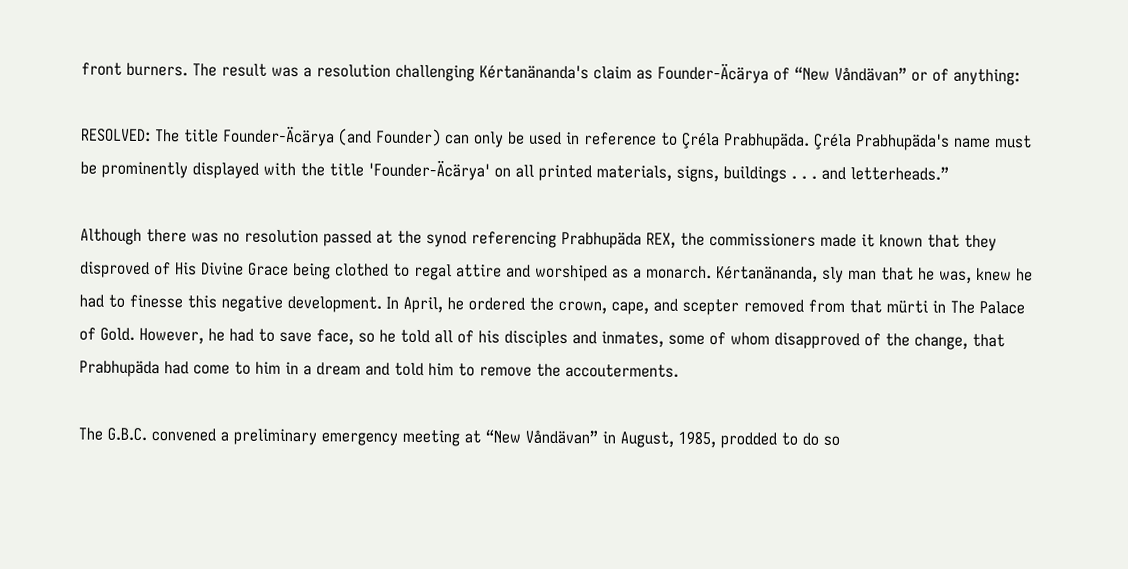front burners. The result was a resolution challenging Kértanänanda's claim as Founder-Äcärya of “New Våndävan” or of anything:

RESOLVED: The title Founder-Äcärya (and Founder) can only be used in reference to Çréla Prabhupäda. Çréla Prabhupäda's name must be prominently displayed with the title 'Founder-Äcärya' on all printed materials, signs, buildings . . . and letterheads.”

Although there was no resolution passed at the synod referencing Prabhupäda REX, the commissioners made it known that they disproved of His Divine Grace being clothed to regal attire and worshiped as a monarch. Kértanänanda, sly man that he was, knew he had to finesse this negative development. In April, he ordered the crown, cape, and scepter removed from that mürti in The Palace of Gold. However, he had to save face, so he told all of his disciples and inmates, some of whom disapproved of the change, that Prabhupäda had come to him in a dream and told him to remove the accouterments.

The G.B.C. convened a preliminary emergency meeting at “New Våndävan” in August, 1985, prodded to do so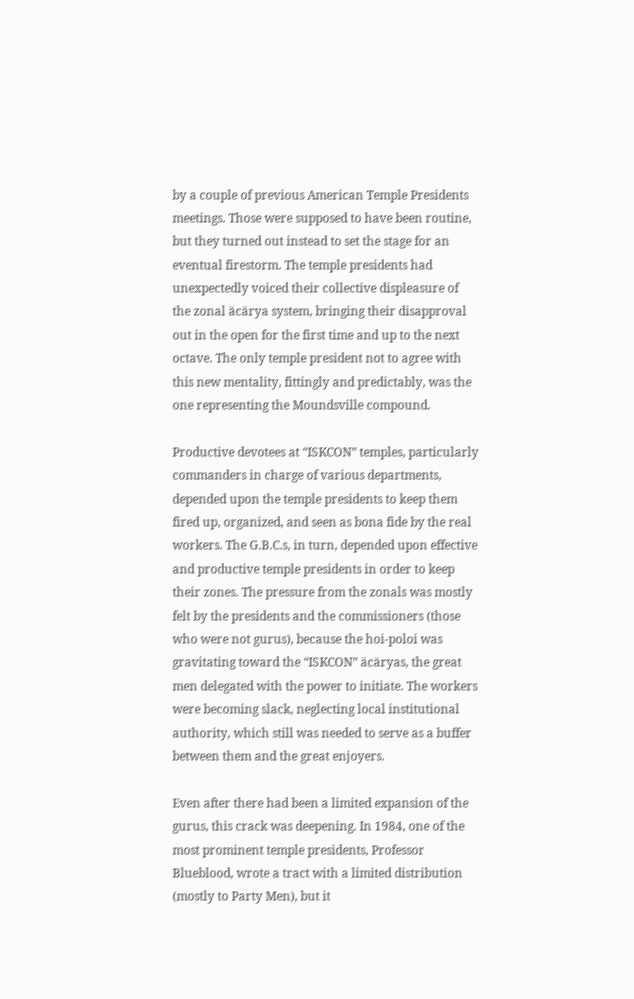by a couple of previous American Temple Presidents meetings. Those were supposed to have been routine, but they turned out instead to set the stage for an eventual firestorm. The temple presidents had unexpectedly voiced their collective displeasure of the zonal äcärya system, bringing their disapproval out in the open for the first time and up to the next octave. The only temple president not to agree with this new mentality, fittingly and predictably, was the one representing the Moundsville compound.

Productive devotees at “ISKCON” temples, particularly commanders in charge of various departments, depended upon the temple presidents to keep them fired up, organized, and seen as bona fide by the real workers. The G.B.C.s, in turn, depended upon effective and productive temple presidents in order to keep their zones. The pressure from the zonals was mostly felt by the presidents and the commissioners (those who were not gurus), because the hoi-poloi was gravitating toward the “ISKCON” äcäryas, the great men delegated with the power to initiate. The workers were becoming slack, neglecting local institutional authority, which still was needed to serve as a buffer between them and the great enjoyers.

Even after there had been a limited expansion of the gurus, this crack was deepening. In 1984, one of the most prominent temple presidents, Professor Blueblood, wrote a tract with a limited distribution (mostly to Party Men), but it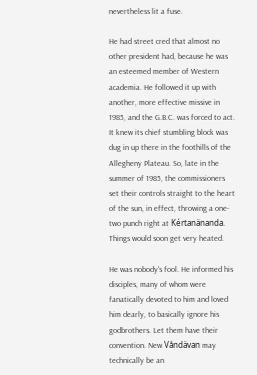nevertheless lit a fuse.

He had street cred that almost no other president had, because he was an esteemed member of Western academia. He followed it up with another, more effective missive in 1985, and the G.B.C. was forced to act. It knew its chief stumbling block was dug in up there in the foothills of the Allegheny Plateau. So, late in the summer of 1985, the commissioners set their controls straight to the heart of the sun, in effect, throwing a one-two punch right at Kértanänanda. Things would soon get very heated.

He was nobody's fool. He informed his disciples, many of whom were fanatically devoted to him and loved him dearly, to basically ignore his godbrothers. Let them have their convention. New Våndävan may technically be an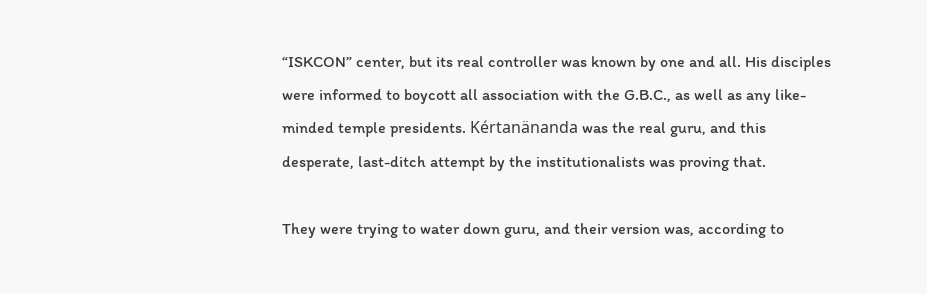“ISKCON” center, but its real controller was known by one and all. His disciples were informed to boycott all association with the G.B.C., as well as any like-minded temple presidents. Kértanänanda was the real guru, and this desperate, last-ditch attempt by the institutionalists was proving that.

They were trying to water down guru, and their version was, according to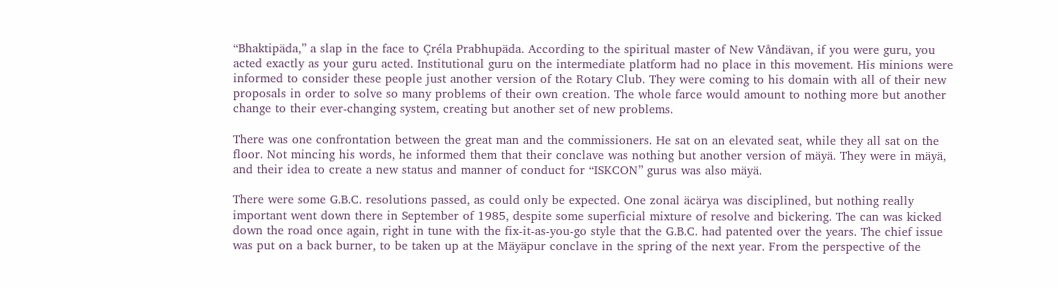“Bhaktipäda,” a slap in the face to Çréla Prabhupäda. According to the spiritual master of New Våndävan, if you were guru, you acted exactly as your guru acted. Institutional guru on the intermediate platform had no place in this movement. His minions were informed to consider these people just another version of the Rotary Club. They were coming to his domain with all of their new proposals in order to solve so many problems of their own creation. The whole farce would amount to nothing more but another change to their ever-changing system, creating but another set of new problems.

There was one confrontation between the great man and the commissioners. He sat on an elevated seat, while they all sat on the floor. Not mincing his words, he informed them that their conclave was nothing but another version of mäyä. They were in mäyä, and their idea to create a new status and manner of conduct for “ISKCON” gurus was also mäyä.

There were some G.B.C. resolutions passed, as could only be expected. One zonal äcärya was disciplined, but nothing really important went down there in September of 1985, despite some superficial mixture of resolve and bickering. The can was kicked down the road once again, right in tune with the fix-it-as-you-go style that the G.B.C. had patented over the years. The chief issue was put on a back burner, to be taken up at the Mäyäpur conclave in the spring of the next year. From the perspective of the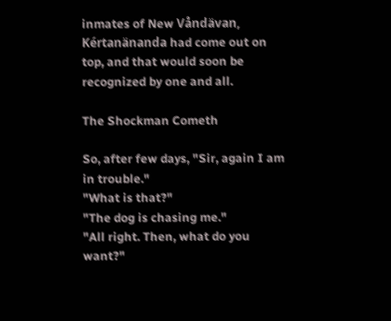inmates of New Våndävan, Kértanänanda had come out on top, and that would soon be recognized by one and all.

The Shockman Cometh

So, after few days, "Sir, again I am in trouble."
"What is that?"
"The dog is chasing me."
"All right. Then, what do you want?"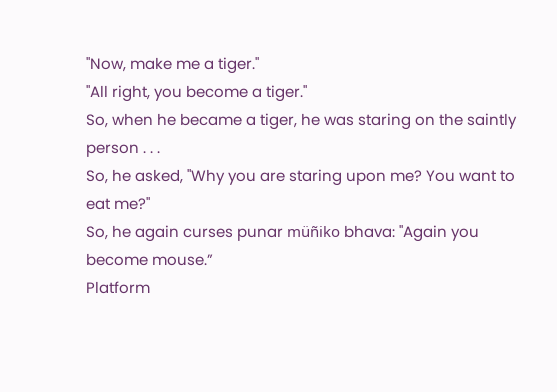"Now, make me a tiger."
"All right, you become a tiger."
So, when he became a tiger, he was staring on the saintly person . . .
So, he asked, "Why you are staring upon me? You want to eat me?"
So, he again curses punar müñiko bhava: "Again you become mouse.”
Platform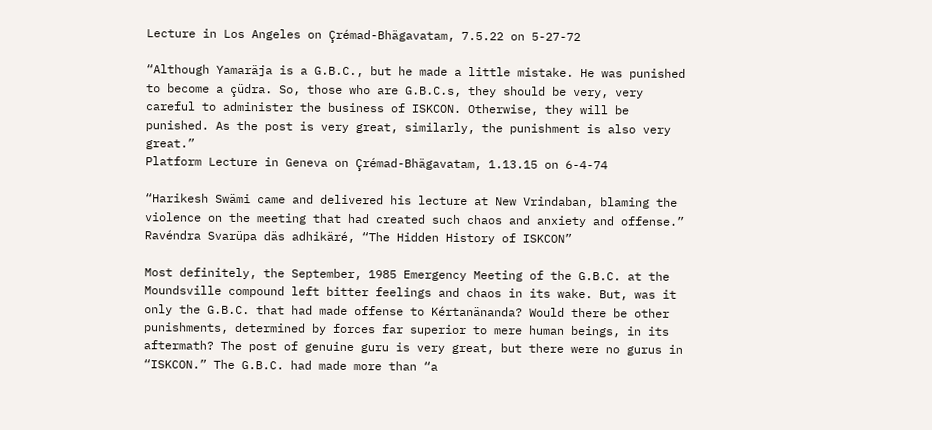Lecture in Los Angeles on Çrémad-Bhägavatam, 7.5.22 on 5-27-72

“Although Yamaräja is a G.B.C., but he made a little mistake. He was punished to become a çüdra. So, those who are G.B.C.s, they should be very, very careful to administer the business of ISKCON. Otherwise, they will be punished. As the post is very great, similarly, the punishment is also very great.”
Platform Lecture in Geneva on Çrémad-Bhägavatam, 1.13.15 on 6-4-74

“Harikesh Swämi came and delivered his lecture at New Vrindaban, blaming the violence on the meeting that had created such chaos and anxiety and offense.”
Ravéndra Svarüpa däs adhikäré, “The Hidden History of ISKCON”

Most definitely, the September, 1985 Emergency Meeting of the G.B.C. at the Moundsville compound left bitter feelings and chaos in its wake. But, was it only the G.B.C. that had made offense to Kértanänanda? Would there be other punishments, determined by forces far superior to mere human beings, in its aftermath? The post of genuine guru is very great, but there were no gurus in “ISKCON.” The G.B.C. had made more than “a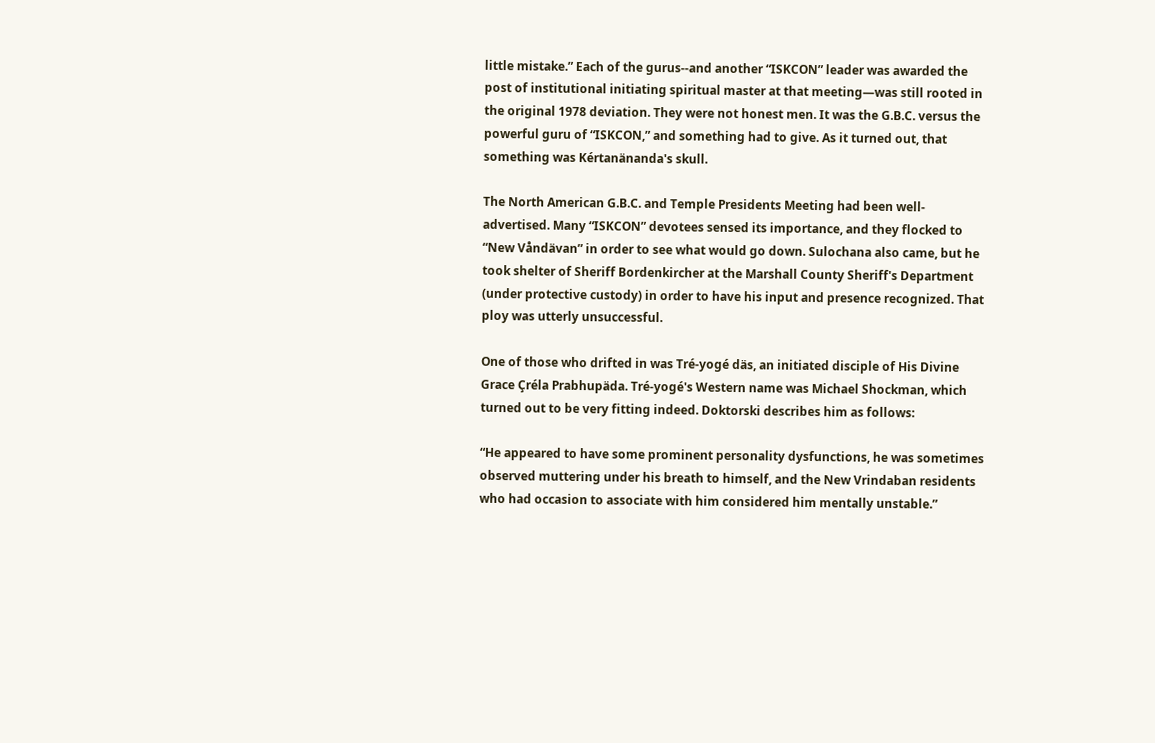little mistake.” Each of the gurus--and another “ISKCON” leader was awarded the post of institutional initiating spiritual master at that meeting—was still rooted in the original 1978 deviation. They were not honest men. It was the G.B.C. versus the powerful guru of “ISKCON,” and something had to give. As it turned out, that something was Kértanänanda's skull.

The North American G.B.C. and Temple Presidents Meeting had been well-advertised. Many “ISKCON” devotees sensed its importance, and they flocked to “New Våndävan” in order to see what would go down. Sulochana also came, but he took shelter of Sheriff Bordenkircher at the Marshall County Sheriff's Department (under protective custody) in order to have his input and presence recognized. That ploy was utterly unsuccessful.

One of those who drifted in was Tré-yogé däs, an initiated disciple of His Divine Grace Çréla Prabhupäda. Tré-yogé's Western name was Michael Shockman, which turned out to be very fitting indeed. Doktorski describes him as follows:

“He appeared to have some prominent personality dysfunctions, he was sometimes observed muttering under his breath to himself, and the New Vrindaban residents who had occasion to associate with him considered him mentally unstable.”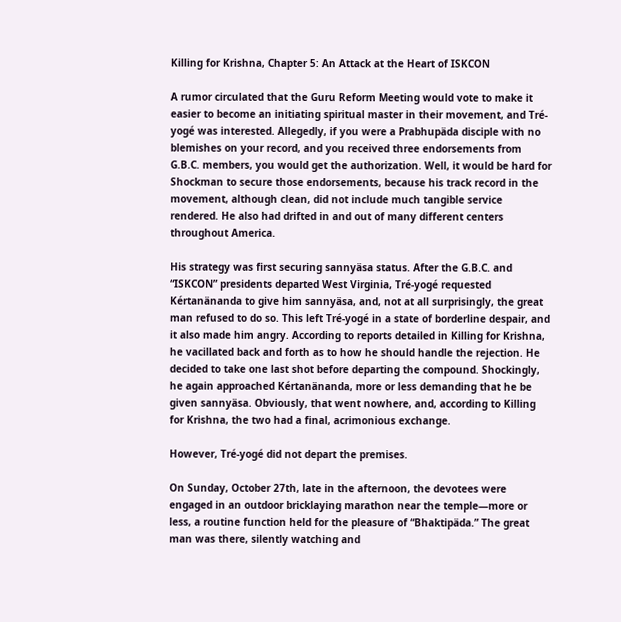Killing for Krishna, Chapter 5: An Attack at the Heart of ISKCON

A rumor circulated that the Guru Reform Meeting would vote to make it easier to become an initiating spiritual master in their movement, and Tré-yogé was interested. Allegedly, if you were a Prabhupäda disciple with no blemishes on your record, and you received three endorsements from G.B.C. members, you would get the authorization. Well, it would be hard for Shockman to secure those endorsements, because his track record in the movement, although clean, did not include much tangible service rendered. He also had drifted in and out of many different centers throughout America.

His strategy was first securing sannyäsa status. After the G.B.C. and “ISKCON” presidents departed West Virginia, Tré-yogé requested Kértanänanda to give him sannyäsa, and, not at all surprisingly, the great man refused to do so. This left Tré-yogé in a state of borderline despair, and it also made him angry. According to reports detailed in Killing for Krishna, he vacillated back and forth as to how he should handle the rejection. He decided to take one last shot before departing the compound. Shockingly, he again approached Kértanänanda, more or less demanding that he be given sannyäsa. Obviously, that went nowhere, and, according to Killing for Krishna, the two had a final, acrimonious exchange.

However, Tré-yogé did not depart the premises.

On Sunday, October 27th, late in the afternoon, the devotees were engaged in an outdoor bricklaying marathon near the temple—more or less, a routine function held for the pleasure of “Bhaktipäda.” The great man was there, silently watching and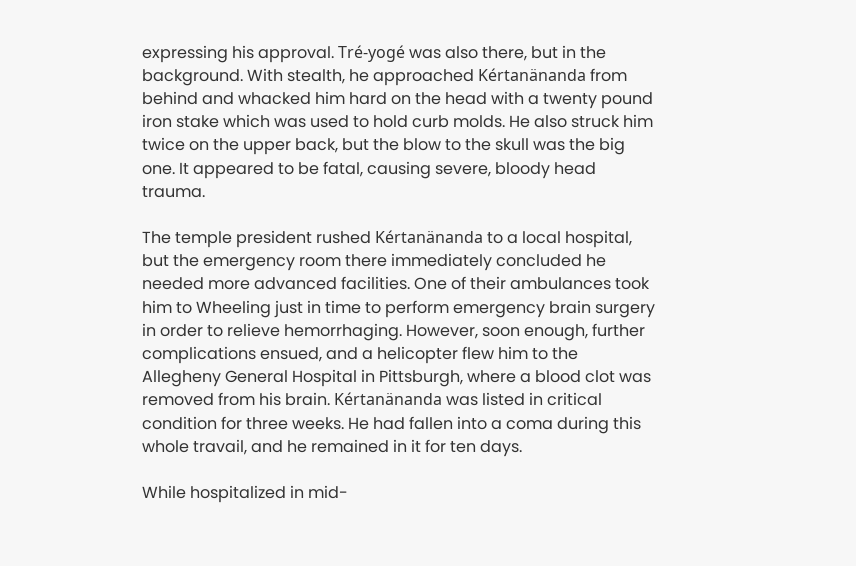expressing his approval. Tré-yogé was also there, but in the background. With stealth, he approached Kértanänanda from behind and whacked him hard on the head with a twenty pound iron stake which was used to hold curb molds. He also struck him twice on the upper back, but the blow to the skull was the big one. It appeared to be fatal, causing severe, bloody head trauma.

The temple president rushed Kértanänanda to a local hospital, but the emergency room there immediately concluded he needed more advanced facilities. One of their ambulances took him to Wheeling just in time to perform emergency brain surgery in order to relieve hemorrhaging. However, soon enough, further complications ensued, and a helicopter flew him to the Allegheny General Hospital in Pittsburgh, where a blood clot was removed from his brain. Kértanänanda was listed in critical condition for three weeks. He had fallen into a coma during this whole travail, and he remained in it for ten days.

While hospitalized in mid-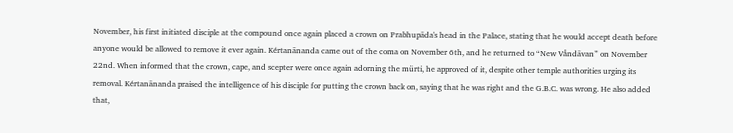November, his first initiated disciple at the compound once again placed a crown on Prabhupäda's head in the Palace, stating that he would accept death before anyone would be allowed to remove it ever again. Kértanänanda came out of the coma on November 6th, and he returned to “New Våndävan” on November 22nd. When informed that the crown, cape, and scepter were once again adorning the mürti, he approved of it, despite other temple authorities urging its removal. Kértanänanda praised the intelligence of his disciple for putting the crown back on, saying that he was right and the G.B.C. was wrong. He also added that,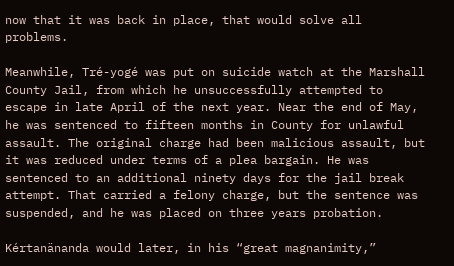now that it was back in place, that would solve all problems.

Meanwhile, Tré-yogé was put on suicide watch at the Marshall County Jail, from which he unsuccessfully attempted to escape in late April of the next year. Near the end of May, he was sentenced to fifteen months in County for unlawful assault. The original charge had been malicious assault, but it was reduced under terms of a plea bargain. He was sentenced to an additional ninety days for the jail break attempt. That carried a felony charge, but the sentence was suspended, and he was placed on three years probation.

Kértanänanda would later, in his “great magnanimity,”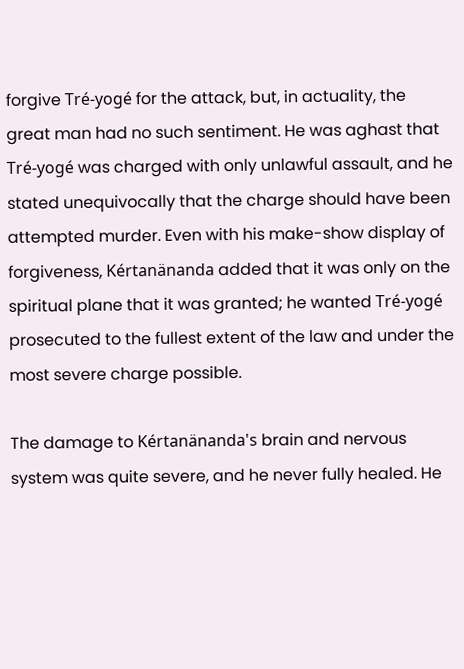forgive Tré-yogé for the attack, but, in actuality, the great man had no such sentiment. He was aghast that Tré-yogé was charged with only unlawful assault, and he stated unequivocally that the charge should have been attempted murder. Even with his make-show display of forgiveness, Kértanänanda added that it was only on the spiritual plane that it was granted; he wanted Tré-yogé prosecuted to the fullest extent of the law and under the most severe charge possible.

The damage to Kértanänanda's brain and nervous system was quite severe, and he never fully healed. He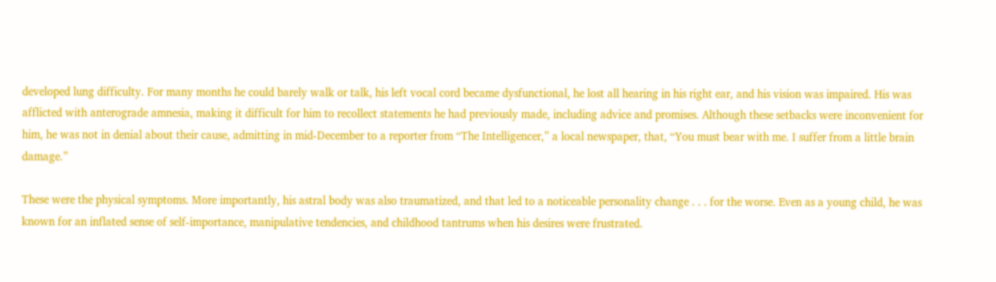developed lung difficulty. For many months he could barely walk or talk, his left vocal cord became dysfunctional, he lost all hearing in his right ear, and his vision was impaired. His was afflicted with anterograde amnesia, making it difficult for him to recollect statements he had previously made, including advice and promises. Although these setbacks were inconvenient for him, he was not in denial about their cause, admitting in mid-December to a reporter from “The Intelligencer,” a local newspaper, that, “You must bear with me. I suffer from a little brain damage.”

These were the physical symptoms. More importantly, his astral body was also traumatized, and that led to a noticeable personality change . . . for the worse. Even as a young child, he was known for an inflated sense of self-importance, manipulative tendencies, and childhood tantrums when his desires were frustrated.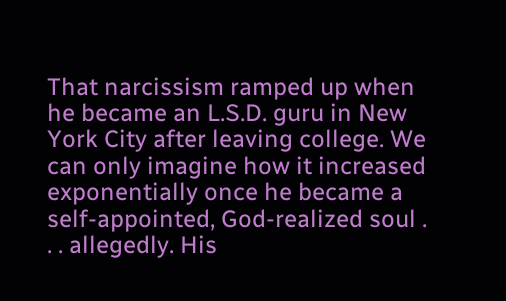That narcissism ramped up when he became an L.S.D. guru in New York City after leaving college. We can only imagine how it increased exponentially once he became a self-appointed, God-realized soul . . . allegedly. His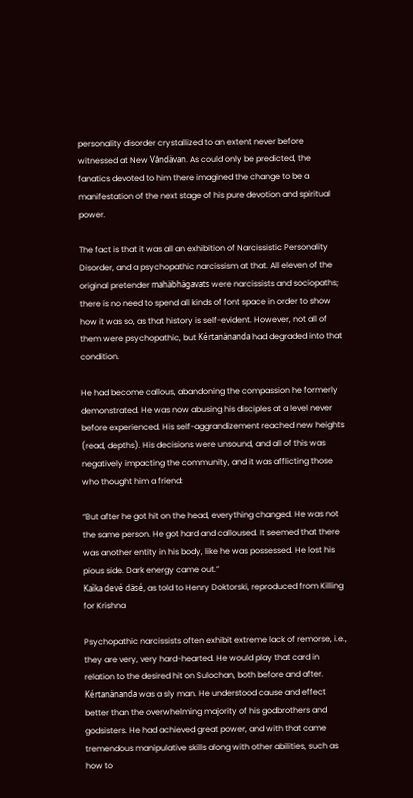personality disorder crystallized to an extent never before witnessed at New Våndävan. As could only be predicted, the fanatics devoted to him there imagined the change to be a manifestation of the next stage of his pure devotion and spiritual power.

The fact is that it was all an exhibition of Narcissistic Personality Disorder, and a psychopathic narcissism at that. All eleven of the original pretender mahäbhägavats were narcissists and sociopaths; there is no need to spend all kinds of font space in order to show how it was so, as that history is self-evident. However, not all of them were psychopathic, but Kértanänanda had degraded into that condition.

He had become callous, abandoning the compassion he formerly demonstrated. He was now abusing his disciples at a level never before experienced. His self-aggrandizement reached new heights (read, depths). His decisions were unsound, and all of this was negatively impacting the community, and it was afflicting those who thought him a friend:

“But after he got hit on the head, everything changed. He was not the same person. He got hard and calloused. It seemed that there was another entity in his body, like he was possessed. He lost his pious side. Dark energy came out.”
Kaìka devé däsé, as told to Henry Doktorski, reproduced from Killing for Krishna

Psychopathic narcissists often exhibit extreme lack of remorse, i.e., they are very, very hard-hearted. He would play that card in relation to the desired hit on Sulochan, both before and after. Kértanänanda was a sly man. He understood cause and effect better than the overwhelming majority of his godbrothers and godsisters. He had achieved great power, and with that came tremendous manipulative skills along with other abilities, such as how to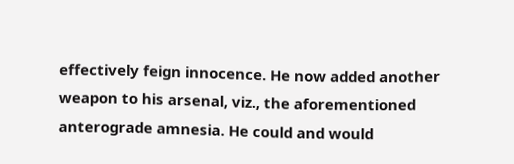effectively feign innocence. He now added another weapon to his arsenal, viz., the aforementioned anterograde amnesia. He could and would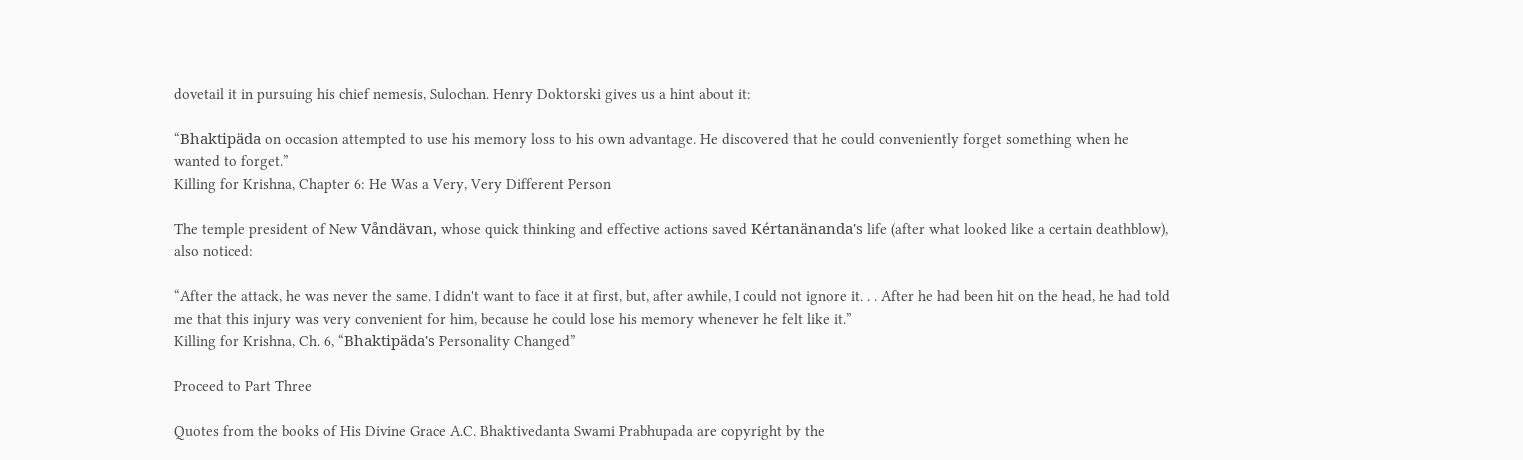dovetail it in pursuing his chief nemesis, Sulochan. Henry Doktorski gives us a hint about it:

“Bhaktipäda on occasion attempted to use his memory loss to his own advantage. He discovered that he could conveniently forget something when he wanted to forget.”
Killing for Krishna, Chapter 6: He Was a Very, Very Different Person

The temple president of New Våndävan, whose quick thinking and effective actions saved Kértanänanda's life (after what looked like a certain deathblow), also noticed:

“After the attack, he was never the same. I didn't want to face it at first, but, after awhile, I could not ignore it. . . After he had been hit on the head, he had told me that this injury was very convenient for him, because he could lose his memory whenever he felt like it.”
Killing for Krishna, Ch. 6, “Bhaktipäda's Personality Changed”

Proceed to Part Three

Quotes from the books of His Divine Grace A.C. Bhaktivedanta Swami Prabhupada are copyright by the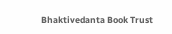Bhaktivedanta Book Trust